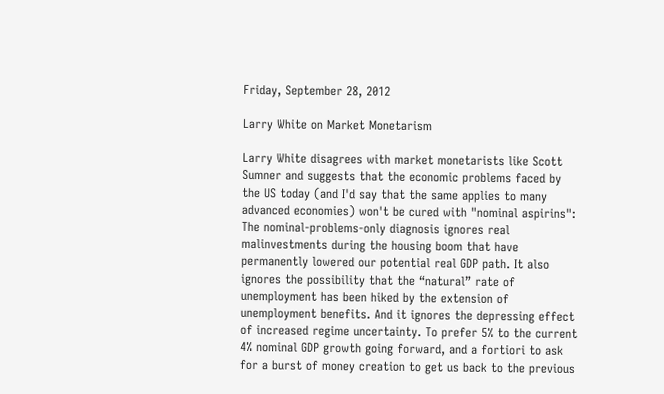Friday, September 28, 2012

Larry White on Market Monetarism

Larry White disagrees with market monetarists like Scott Sumner and suggests that the economic problems faced by the US today (and I'd say that the same applies to many advanced economies) won't be cured with "nominal aspirins":
The nominal-problems-only diagnosis ignores real malinvestments during the housing boom that have permanently lowered our potential real GDP path. It also ignores the possibility that the “natural” rate of unemployment has been hiked by the extension of unemployment benefits. And it ignores the depressing effect of increased regime uncertainty. To prefer 5% to the current 4% nominal GDP growth going forward, and a fortiori to ask for a burst of money creation to get us back to the previous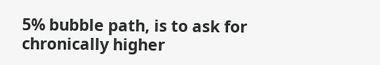5% bubble path, is to ask for chronically higher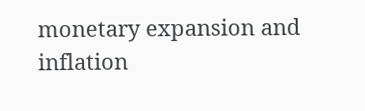monetary expansion and inflation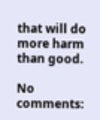that will do more harm than good.

No comments: